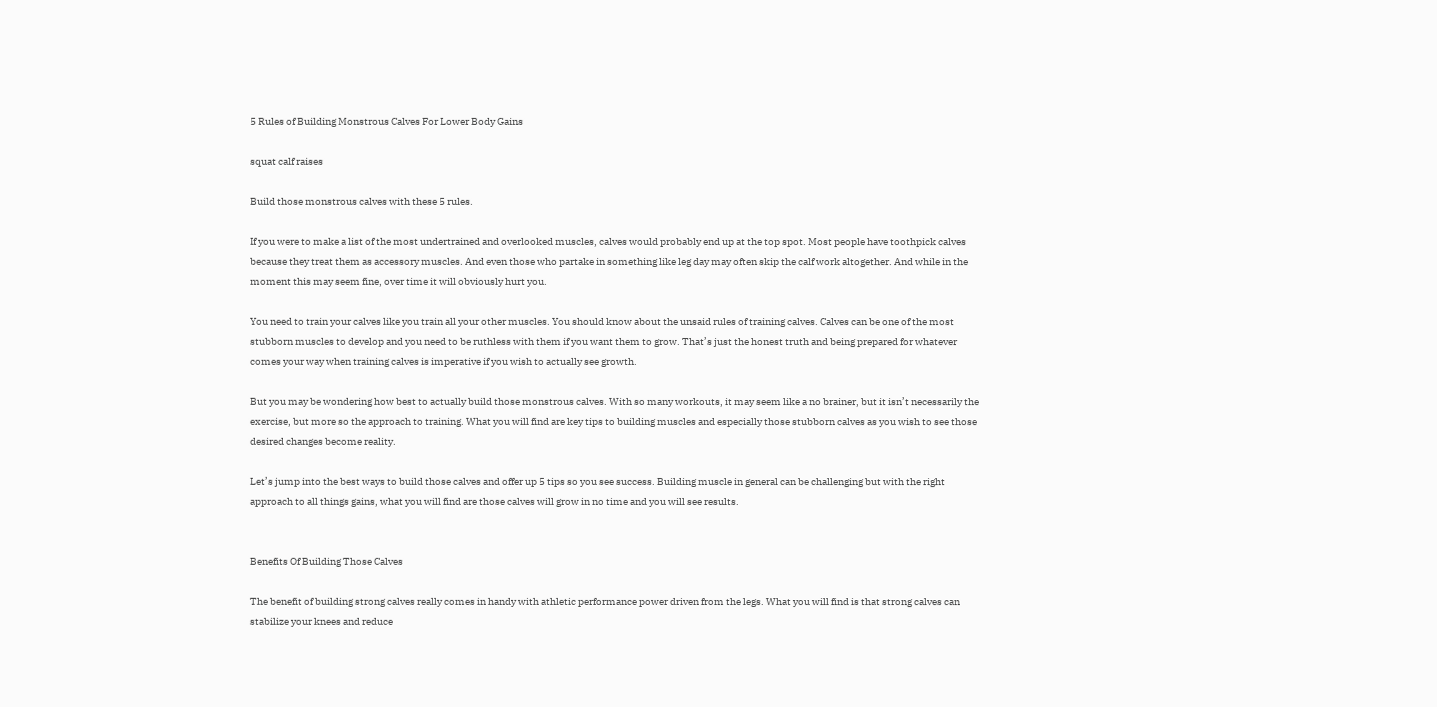5 Rules of Building Monstrous Calves For Lower Body Gains

squat calf raises

Build those monstrous calves with these 5 rules.

If you were to make a list of the most undertrained and overlooked muscles, calves would probably end up at the top spot. Most people have toothpick calves because they treat them as accessory muscles. And even those who partake in something like leg day may often skip the calf work altogether. And while in the moment this may seem fine, over time it will obviously hurt you.

You need to train your calves like you train all your other muscles. You should know about the unsaid rules of training calves. Calves can be one of the most stubborn muscles to develop and you need to be ruthless with them if you want them to grow. That’s just the honest truth and being prepared for whatever comes your way when training calves is imperative if you wish to actually see growth.

But you may be wondering how best to actually build those monstrous calves. With so many workouts, it may seem like a no brainer, but it isn’t necessarily the exercise, but more so the approach to training. What you will find are key tips to building muscles and especially those stubborn calves as you wish to see those desired changes become reality.

Let’s jump into the best ways to build those calves and offer up 5 tips so you see success. Building muscle in general can be challenging but with the right approach to all things gains, what you will find are those calves will grow in no time and you will see results.


Benefits Of Building Those Calves

The benefit of building strong calves really comes in handy with athletic performance power driven from the legs. What you will find is that strong calves can stabilize your knees and reduce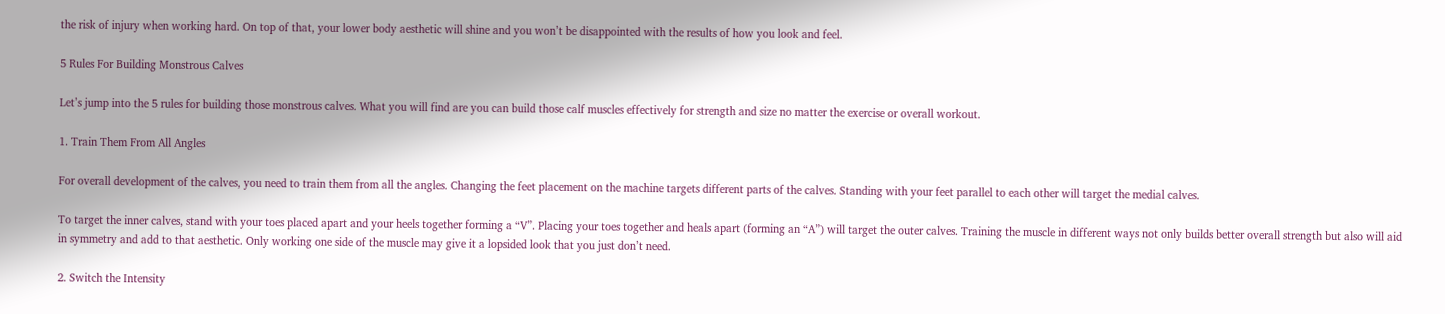the risk of injury when working hard. On top of that, your lower body aesthetic will shine and you won’t be disappointed with the results of how you look and feel.

5 Rules For Building Monstrous Calves

Let’s jump into the 5 rules for building those monstrous calves. What you will find are you can build those calf muscles effectively for strength and size no matter the exercise or overall workout.

1. Train Them From All Angles

For overall development of the calves, you need to train them from all the angles. Changing the feet placement on the machine targets different parts of the calves. Standing with your feet parallel to each other will target the medial calves.

To target the inner calves, stand with your toes placed apart and your heels together forming a “V”. Placing your toes together and heals apart (forming an “A”) will target the outer calves. Training the muscle in different ways not only builds better overall strength but also will aid in symmetry and add to that aesthetic. Only working one side of the muscle may give it a lopsided look that you just don’t need.

2. Switch the Intensity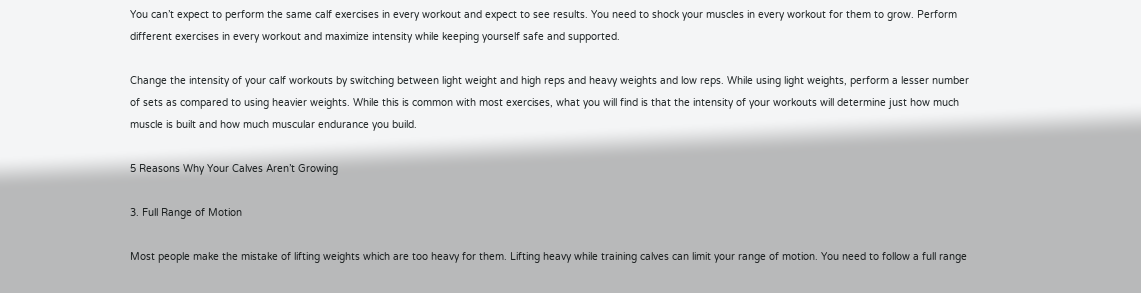You can’t expect to perform the same calf exercises in every workout and expect to see results. You need to shock your muscles in every workout for them to grow. Perform different exercises in every workout and maximize intensity while keeping yourself safe and supported.

Change the intensity of your calf workouts by switching between light weight and high reps and heavy weights and low reps. While using light weights, perform a lesser number of sets as compared to using heavier weights. While this is common with most exercises, what you will find is that the intensity of your workouts will determine just how much muscle is built and how much muscular endurance you build.

5 Reasons Why Your Calves Aren’t Growing

3. Full Range of Motion

Most people make the mistake of lifting weights which are too heavy for them. Lifting heavy while training calves can limit your range of motion. You need to follow a full range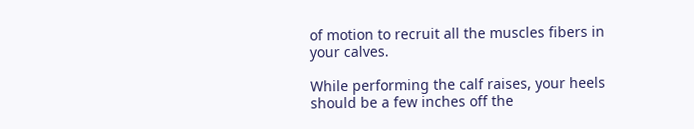of motion to recruit all the muscles fibers in your calves.

While performing the calf raises, your heels should be a few inches off the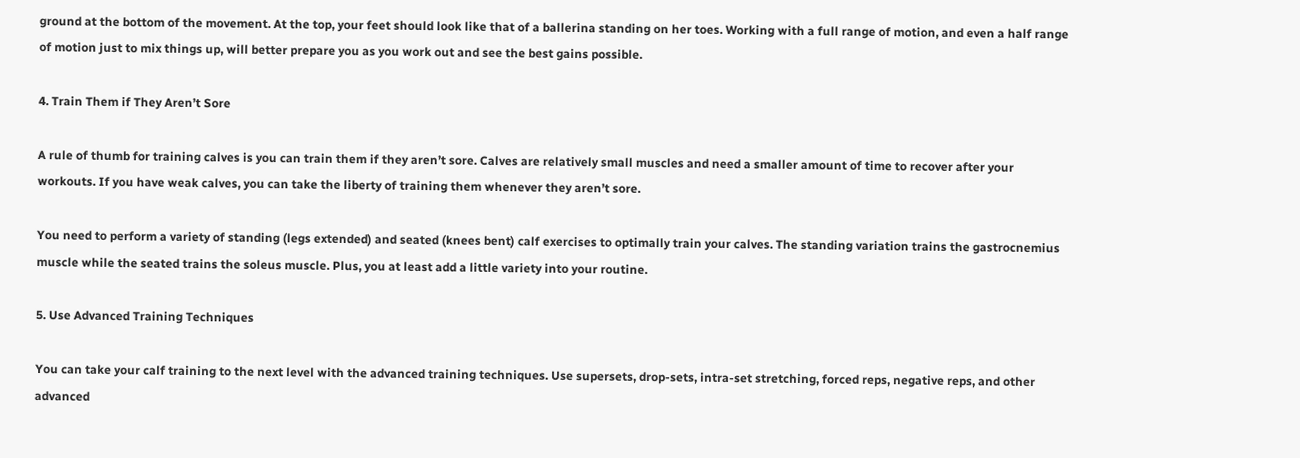ground at the bottom of the movement. At the top, your feet should look like that of a ballerina standing on her toes. Working with a full range of motion, and even a half range of motion just to mix things up, will better prepare you as you work out and see the best gains possible.

4. Train Them if They Aren’t Sore

A rule of thumb for training calves is you can train them if they aren’t sore. Calves are relatively small muscles and need a smaller amount of time to recover after your workouts. If you have weak calves, you can take the liberty of training them whenever they aren’t sore.

You need to perform a variety of standing (legs extended) and seated (knees bent) calf exercises to optimally train your calves. The standing variation trains the gastrocnemius muscle while the seated trains the soleus muscle. Plus, you at least add a little variety into your routine.

5. Use Advanced Training Techniques

You can take your calf training to the next level with the advanced training techniques. Use supersets, drop-sets, intra-set stretching, forced reps, negative reps, and other advanced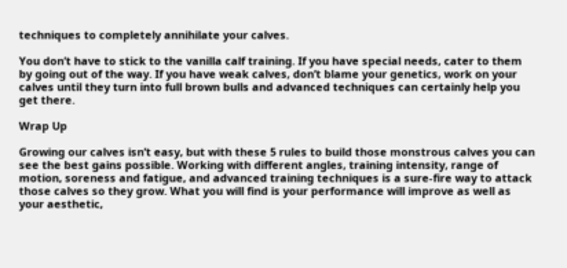techniques to completely annihilate your calves.

You don’t have to stick to the vanilla calf training. If you have special needs, cater to them by going out of the way. If you have weak calves, don’t blame your genetics, work on your calves until they turn into full brown bulls and advanced techniques can certainly help you get there.

Wrap Up

Growing our calves isn’t easy, but with these 5 rules to build those monstrous calves you can see the best gains possible. Working with different angles, training intensity, range of motion, soreness and fatigue, and advanced training techniques is a sure-fire way to attack those calves so they grow. What you will find is your performance will improve as well as your aesthetic,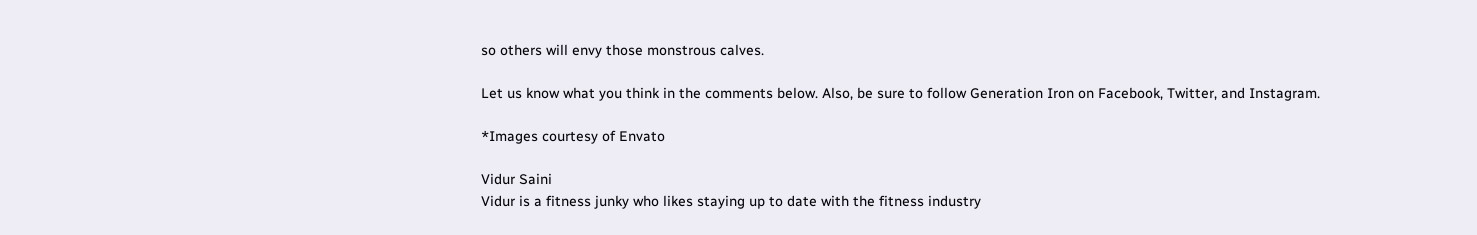so others will envy those monstrous calves.

Let us know what you think in the comments below. Also, be sure to follow Generation Iron on Facebook, Twitter, and Instagram.

*Images courtesy of Envato

Vidur Saini
Vidur is a fitness junky who likes staying up to date with the fitness industry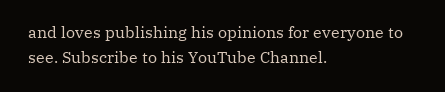and loves publishing his opinions for everyone to see. Subscribe to his YouTube Channel.